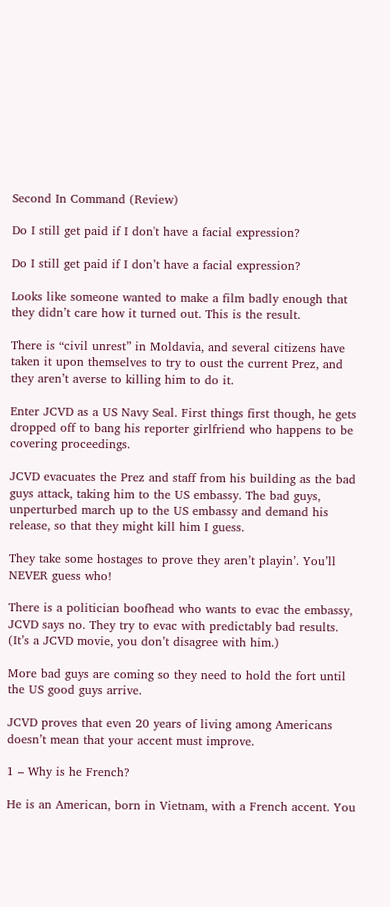Second In Command (Review)

Do I still get paid if I don't have a facial expression?

Do I still get paid if I don’t have a facial expression?

Looks like someone wanted to make a film badly enough that they didn’t care how it turned out. This is the result.

There is “civil unrest” in Moldavia, and several citizens have taken it upon themselves to try to oust the current Prez, and they aren’t averse to killing him to do it.

Enter JCVD as a US Navy Seal. First things first though, he gets dropped off to bang his reporter girlfriend who happens to be covering proceedings.

JCVD evacuates the Prez and staff from his building as the bad guys attack, taking him to the US embassy. The bad guys, unperturbed march up to the US embassy and demand his release, so that they might kill him I guess.

They take some hostages to prove they aren’t playin’. You’ll NEVER guess who!

There is a politician boofhead who wants to evac the embassy, JCVD says no. They try to evac with predictably bad results. (It’s a JCVD movie, you don’t disagree with him.)

More bad guys are coming so they need to hold the fort until the US good guys arrive.

JCVD proves that even 20 years of living among Americans doesn’t mean that your accent must improve.

1 – Why is he French?

He is an American, born in Vietnam, with a French accent. You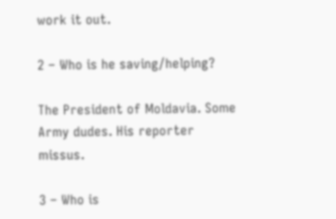work it out.

2 – Who is he saving/helping?

The President of Moldavia. Some Army dudes. His reporter missus.

3 – Who is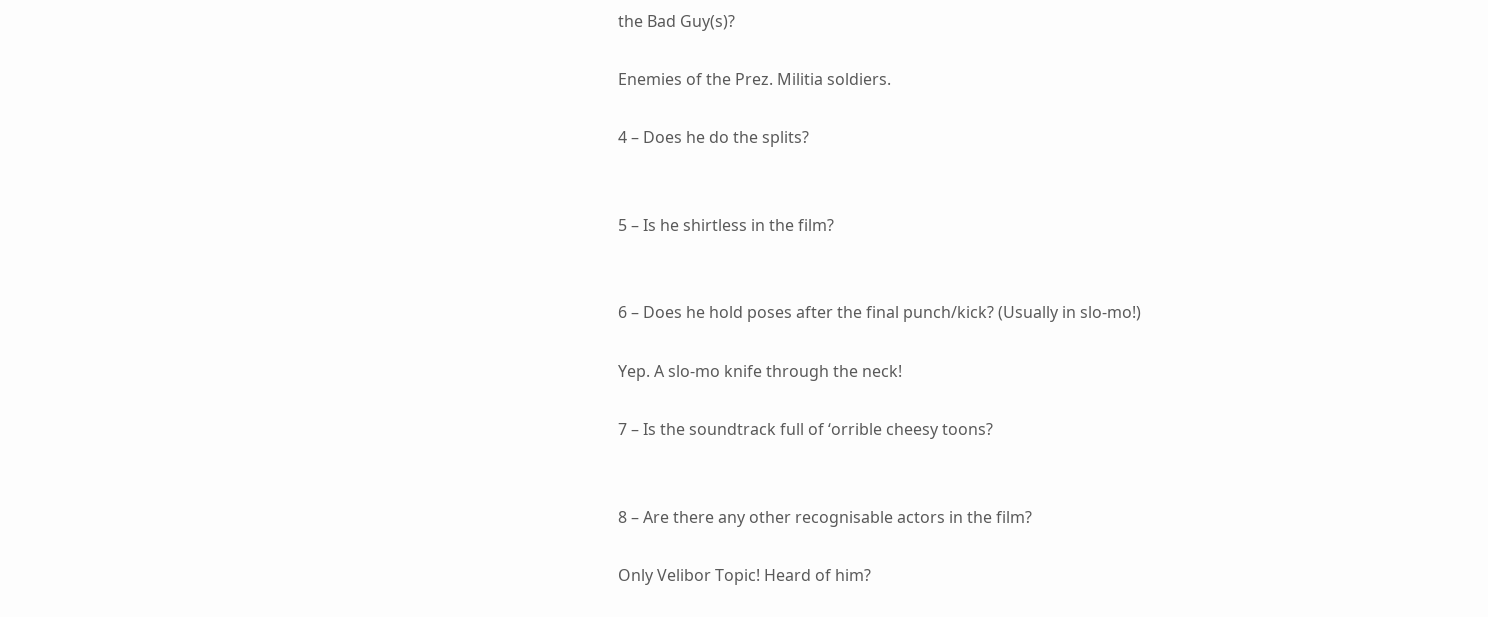the Bad Guy(s)?

Enemies of the Prez. Militia soldiers.

4 – Does he do the splits?


5 – Is he shirtless in the film?


6 – Does he hold poses after the final punch/kick? (Usually in slo-mo!)

Yep. A slo-mo knife through the neck!

7 – Is the soundtrack full of ‘orrible cheesy toons?


8 – Are there any other recognisable actors in the film?

Only Velibor Topic! Heard of him?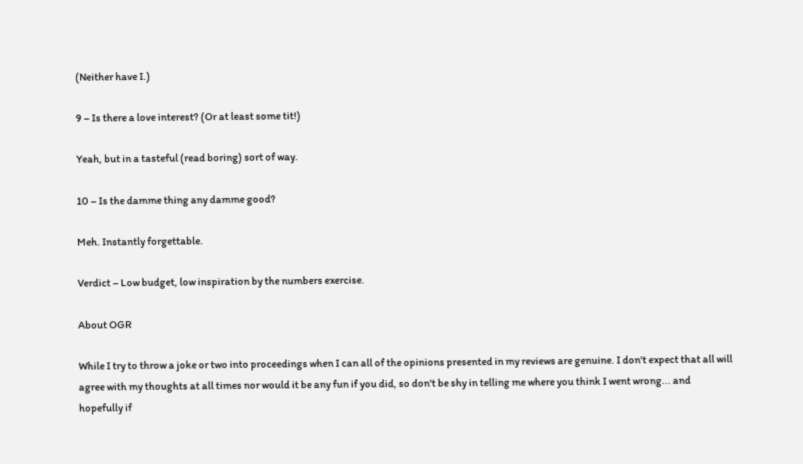(Neither have I.)

9 – Is there a love interest? (Or at least some tit!)

Yeah, but in a tasteful (read boring) sort of way.

10 – Is the damme thing any damme good?

Meh. Instantly forgettable.

Verdict – Low budget, low inspiration by the numbers exercise.

About OGR

While I try to throw a joke or two into proceedings when I can all of the opinions presented in my reviews are genuine. I don't expect that all will agree with my thoughts at all times nor would it be any fun if you did, so don't be shy in telling me where you think I went wrong... and hopefully if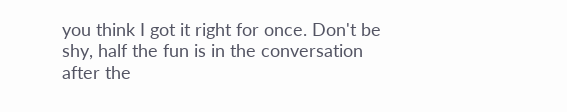you think I got it right for once. Don't be shy, half the fun is in the conversation after the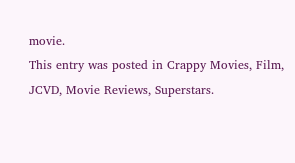movie.
This entry was posted in Crappy Movies, Film, JCVD, Movie Reviews, Superstars.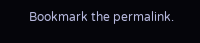Bookmark the permalink.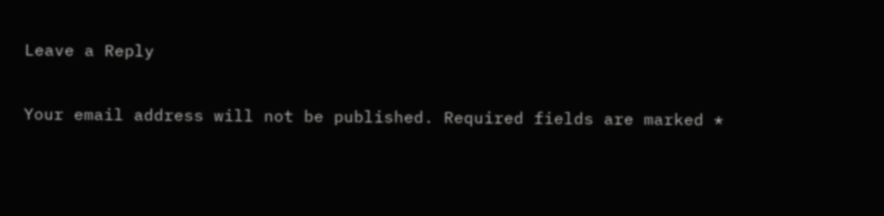Leave a Reply

Your email address will not be published. Required fields are marked *